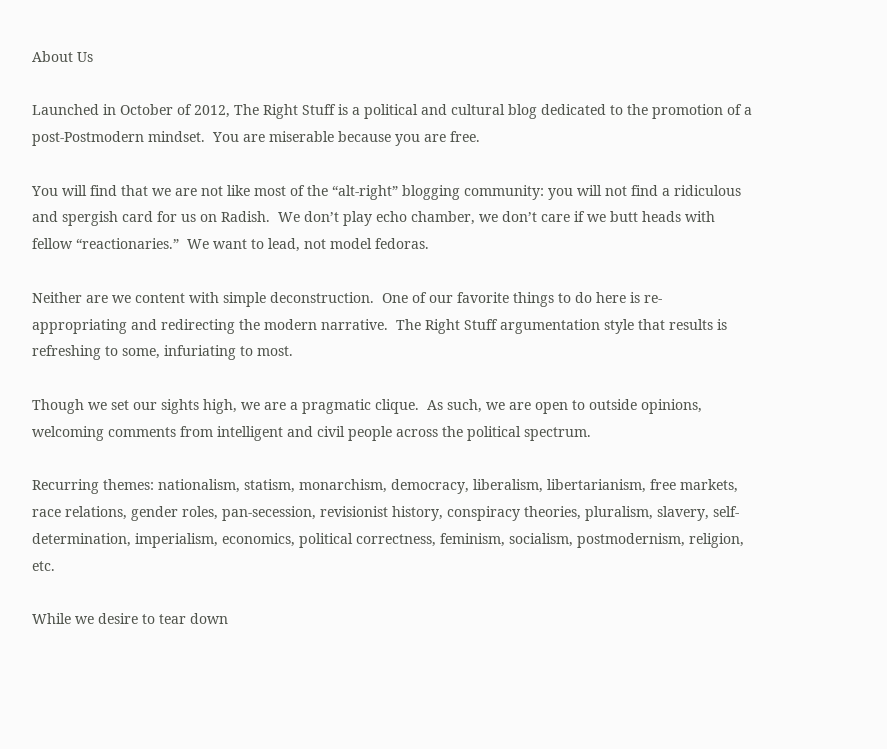About Us

Launched in October of 2012, The Right Stuff is a political and cultural blog dedicated to the promotion of a post-Postmodern mindset.  You are miserable because you are free.

You will find that we are not like most of the “alt-right” blogging community: you will not find a ridiculous and spergish card for us on Radish.  We don’t play echo chamber, we don’t care if we butt heads with fellow “reactionaries.”  We want to lead, not model fedoras.

Neither are we content with simple deconstruction.  One of our favorite things to do here is re-appropriating and redirecting the modern narrative.  The Right Stuff argumentation style that results is refreshing to some, infuriating to most.

Though we set our sights high, we are a pragmatic clique.  As such, we are open to outside opinions, welcoming comments from intelligent and civil people across the political spectrum.

Recurring themes: nationalism, statism, monarchism, democracy, liberalism, libertarianism, free markets, race relations, gender roles, pan-secession, revisionist history, conspiracy theories, pluralism, slavery, self-determination, imperialism, economics, political correctness, feminism, socialism, postmodernism, religion, etc.

While we desire to tear down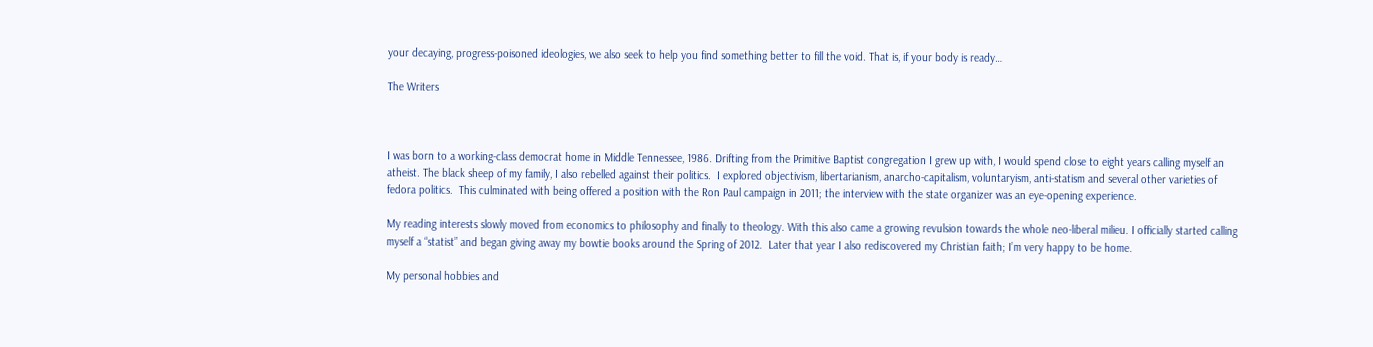your decaying, progress-poisoned ideologies, we also seek to help you find something better to fill the void. That is, if your body is ready…

The Writers



I was born to a working-class democrat home in Middle Tennessee, 1986. Drifting from the Primitive Baptist congregation I grew up with, I would spend close to eight years calling myself an atheist. The black sheep of my family, I also rebelled against their politics.  I explored objectivism, libertarianism, anarcho-capitalism, voluntaryism, anti-statism and several other varieties of fedora politics.  This culminated with being offered a position with the Ron Paul campaign in 2011; the interview with the state organizer was an eye-opening experience.

My reading interests slowly moved from economics to philosophy and finally to theology. With this also came a growing revulsion towards the whole neo-liberal milieu. I officially started calling myself a “statist” and began giving away my bowtie books around the Spring of 2012.  Later that year I also rediscovered my Christian faith; I’m very happy to be home.

My personal hobbies and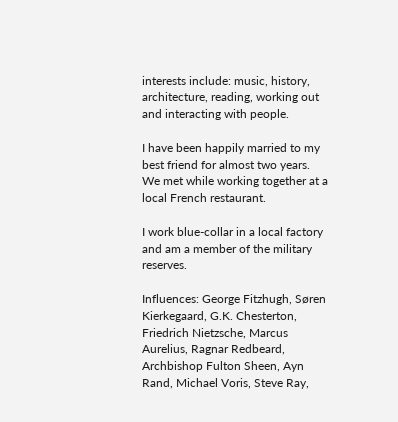interests include: music, history, architecture, reading, working out and interacting with people.

I have been happily married to my best friend for almost two years.  We met while working together at a local French restaurant.

I work blue-collar in a local factory and am a member of the military reserves.

Influences: George Fitzhugh, Søren Kierkegaard, G.K. Chesterton, Friedrich Nietzsche, Marcus Aurelius, Ragnar Redbeard, Archbishop Fulton Sheen, Ayn Rand, Michael Voris, Steve Ray,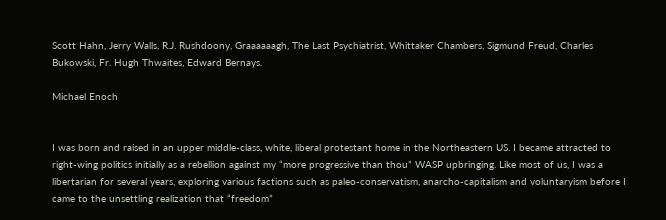Scott Hahn, Jerry Walls, R.J. Rushdoony, Graaaaaagh, The Last Psychiatrist, Whittaker Chambers, Sigmund Freud, Charles Bukowski, Fr. Hugh Thwaites, Edward Bernays.

Michael Enoch


I was born and raised in an upper middle-class, white, liberal protestant home in the Northeastern US. I became attracted to right-wing politics initially as a rebellion against my “more progressive than thou” WASP upbringing. Like most of us, I was a libertarian for several years, exploring various factions such as paleo-conservatism, anarcho-capitalism and voluntaryism before I came to the unsettling realization that “freedom”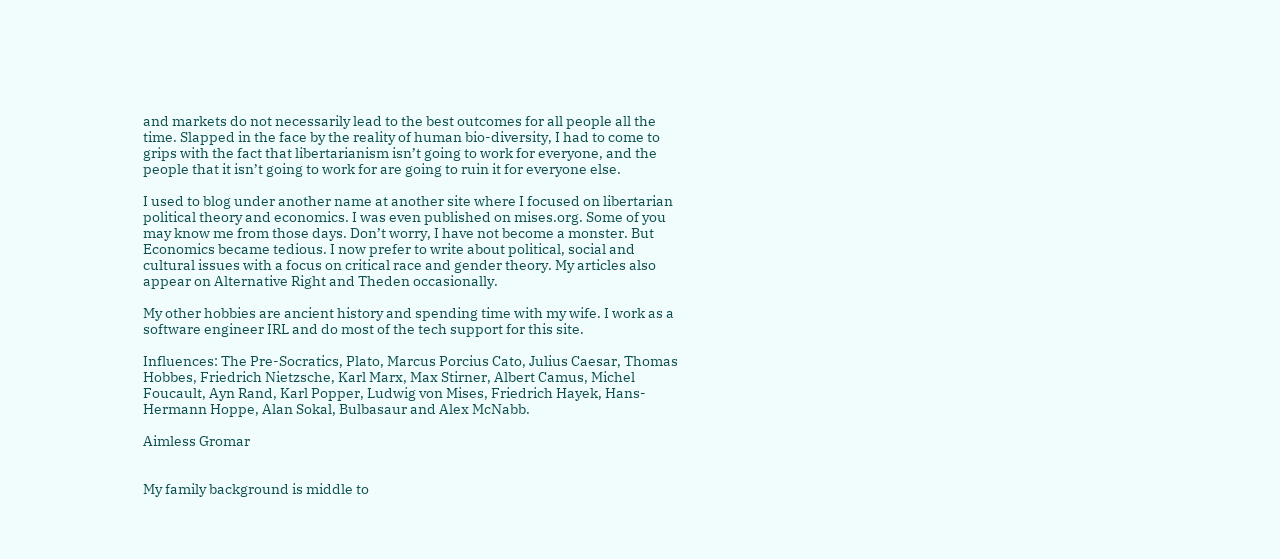and markets do not necessarily lead to the best outcomes for all people all the time. Slapped in the face by the reality of human bio-diversity, I had to come to grips with the fact that libertarianism isn’t going to work for everyone, and the people that it isn’t going to work for are going to ruin it for everyone else.

I used to blog under another name at another site where I focused on libertarian political theory and economics. I was even published on mises.org. Some of you may know me from those days. Don’t worry, I have not become a monster. But Economics became tedious. I now prefer to write about political, social and cultural issues with a focus on critical race and gender theory. My articles also appear on Alternative Right and Theden occasionally.

My other hobbies are ancient history and spending time with my wife. I work as a software engineer IRL and do most of the tech support for this site.

Influences: The Pre-Socratics, Plato, Marcus Porcius Cato, Julius Caesar, Thomas Hobbes, Friedrich Nietzsche, Karl Marx, Max Stirner, Albert Camus, Michel Foucault, Ayn Rand, Karl Popper, Ludwig von Mises, Friedrich Hayek, Hans-Hermann Hoppe, Alan Sokal, Bulbasaur and Alex McNabb.

Aimless Gromar


My family background is middle to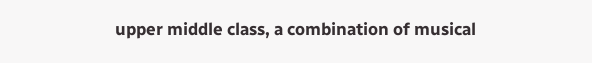upper middle class, a combination of musical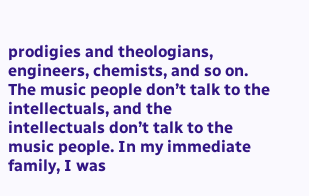prodigies and theologians, engineers, chemists, and so on. The music people don’t talk to the intellectuals, and the intellectuals don’t talk to the music people. In my immediate family, I was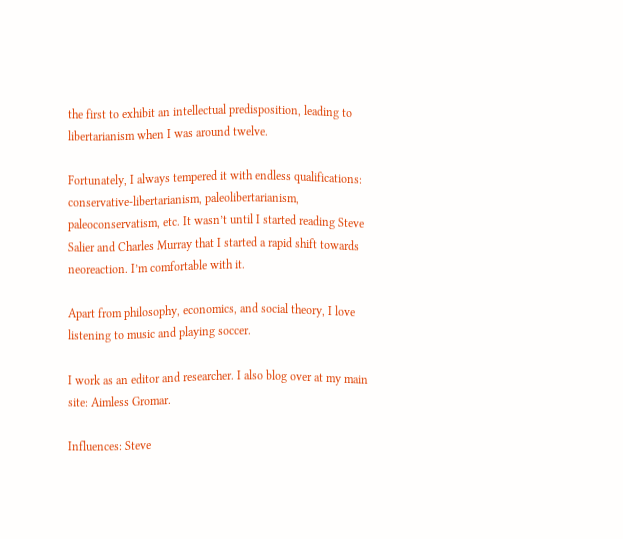the first to exhibit an intellectual predisposition, leading to libertarianism when I was around twelve.

Fortunately, I always tempered it with endless qualifications: conservative-libertarianism, paleolibertarianism, paleoconservatism, etc. It wasn’t until I started reading Steve Salier and Charles Murray that I started a rapid shift towards neoreaction. I’m comfortable with it.

Apart from philosophy, economics, and social theory, I love listening to music and playing soccer.

I work as an editor and researcher. I also blog over at my main site: Aimless Gromar.

Influences: Steve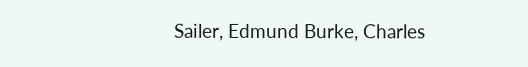Sailer, Edmund Burke, Charles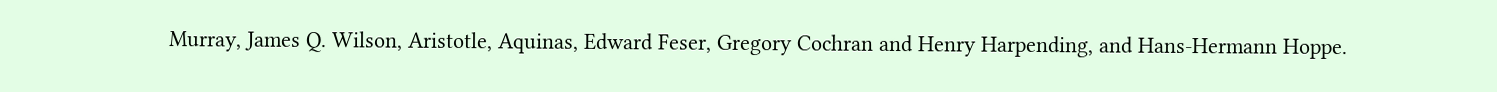Murray, James Q. Wilson, Aristotle, Aquinas, Edward Feser, Gregory Cochran and Henry Harpending, and Hans-Hermann Hoppe.